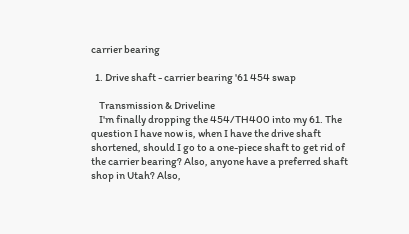carrier bearing

  1. Drive shaft - carrier bearing '61 454 swap

    Transmission & Driveline
    I'm finally dropping the 454/TH400 into my 61. The question I have now is, when I have the drive shaft shortened, should I go to a one-piece shaft to get rid of the carrier bearing? Also, anyone have a preferred shaft shop in Utah? Also,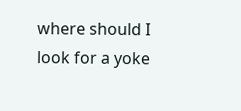where should I look for a yoke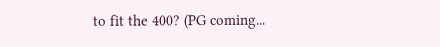to fit the 400? (PG coming...